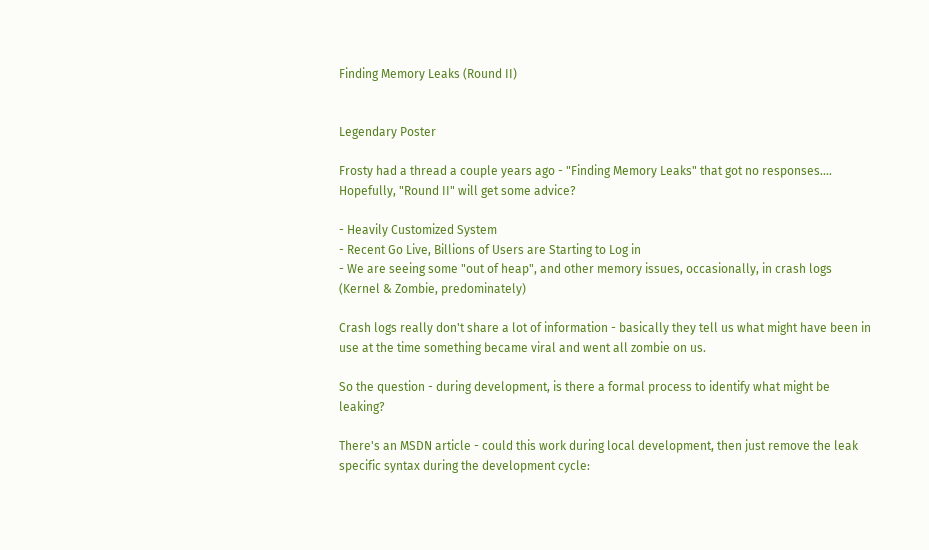Finding Memory Leaks (Round II)


Legendary Poster

Frosty had a thread a couple years ago - "Finding Memory Leaks" that got no responses.... Hopefully, "Round II" will get some advice?

- Heavily Customized System
- Recent Go Live, Billions of Users are Starting to Log in
- We are seeing some "out of heap", and other memory issues, occasionally, in crash logs (Kernel & Zombie, predominately)

Crash logs really don't share a lot of information - basically they tell us what might have been in use at the time something became viral and went all zombie on us.

So the question - during development, is there a formal process to identify what might be leaking?

There's an MSDN article - could this work during local development, then just remove the leak specific syntax during the development cycle: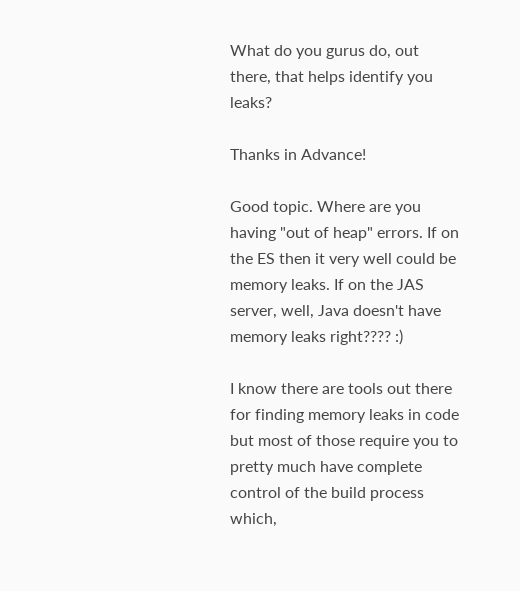What do you gurus do, out there, that helps identify you leaks?

Thanks in Advance!

Good topic. Where are you having "out of heap" errors. If on the ES then it very well could be memory leaks. If on the JAS server, well, Java doesn't have memory leaks right???? :)

I know there are tools out there for finding memory leaks in code but most of those require you to pretty much have complete control of the build process which,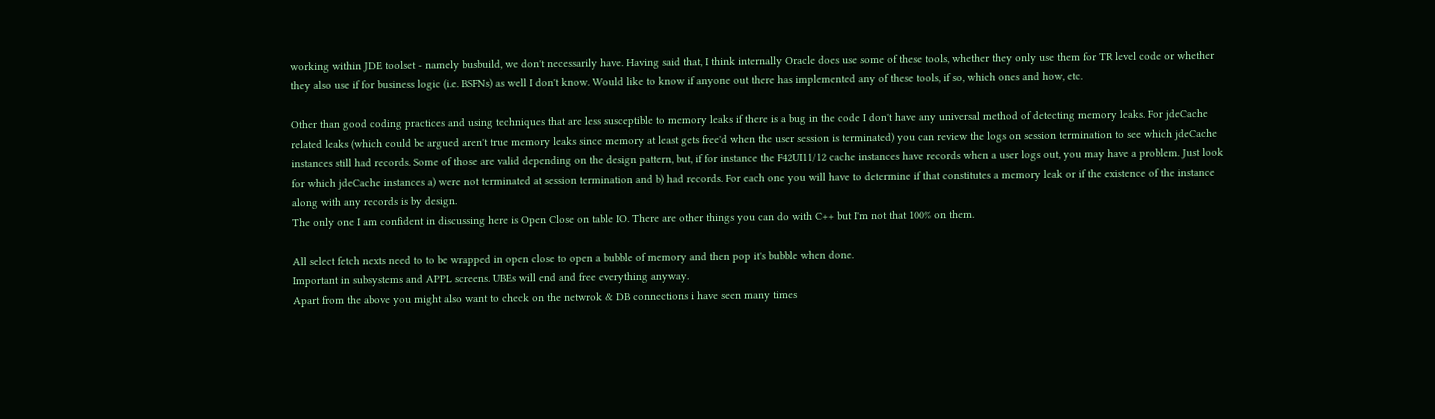working within JDE toolset - namely busbuild, we don't necessarily have. Having said that, I think internally Oracle does use some of these tools, whether they only use them for TR level code or whether they also use if for business logic (i.e. BSFNs) as well I don't know. Would like to know if anyone out there has implemented any of these tools, if so, which ones and how, etc.

Other than good coding practices and using techniques that are less susceptible to memory leaks if there is a bug in the code I don't have any universal method of detecting memory leaks. For jdeCache related leaks (which could be argued aren't true memory leaks since memory at least gets free'd when the user session is terminated) you can review the logs on session termination to see which jdeCache instances still had records. Some of those are valid depending on the design pattern, but, if for instance the F42UI11/12 cache instances have records when a user logs out, you may have a problem. Just look for which jdeCache instances a) were not terminated at session termination and b) had records. For each one you will have to determine if that constitutes a memory leak or if the existence of the instance along with any records is by design.
The only one I am confident in discussing here is Open Close on table IO. There are other things you can do with C++ but I'm not that 100% on them.

All select fetch nexts need to to be wrapped in open close to open a bubble of memory and then pop it's bubble when done.
Important in subsystems and APPL screens. UBEs will end and free everything anyway.
Apart from the above you might also want to check on the netwrok & DB connections i have seen many times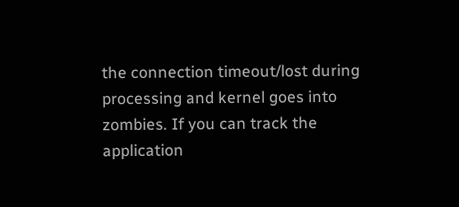the connection timeout/lost during processing and kernel goes into zombies. If you can track the application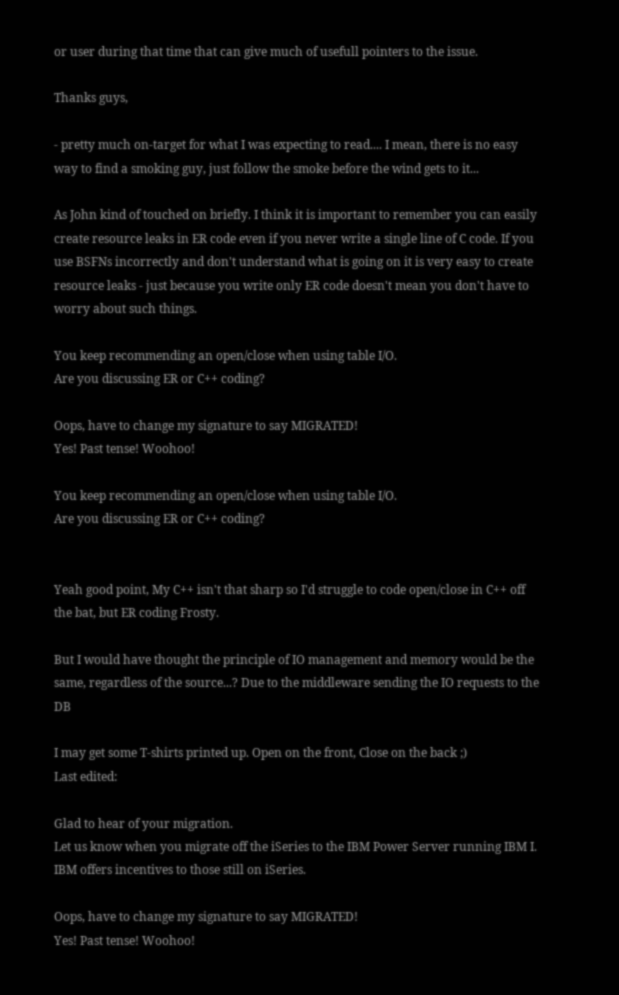or user during that time that can give much of usefull pointers to the issue.

Thanks guys,

- pretty much on-target for what I was expecting to read.... I mean, there is no easy way to find a smoking guy, just follow the smoke before the wind gets to it...

As John kind of touched on briefly. I think it is important to remember you can easily create resource leaks in ER code even if you never write a single line of C code. If you use BSFNs incorrectly and don't understand what is going on it is very easy to create resource leaks - just because you write only ER code doesn't mean you don't have to worry about such things.

You keep recommending an open/close when using table I/O.
Are you discussing ER or C++ coding?

Oops, have to change my signature to say MIGRATED!
Yes! Past tense! Woohoo!

You keep recommending an open/close when using table I/O.
Are you discussing ER or C++ coding?


Yeah good point, My C++ isn't that sharp so I'd struggle to code open/close in C++ off the bat, but ER coding Frosty.

But I would have thought the principle of IO management and memory would be the same, regardless of the source...? Due to the middleware sending the IO requests to the DB

I may get some T-shirts printed up. Open on the front, Close on the back ;)
Last edited:

Glad to hear of your migration.
Let us know when you migrate off the iSeries to the IBM Power Server running IBM I. IBM offers incentives to those still on iSeries.

Oops, have to change my signature to say MIGRATED!
Yes! Past tense! Woohoo!